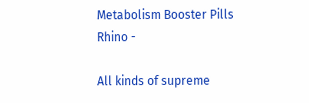Metabolism Booster Pills Rhino -

All kinds of supreme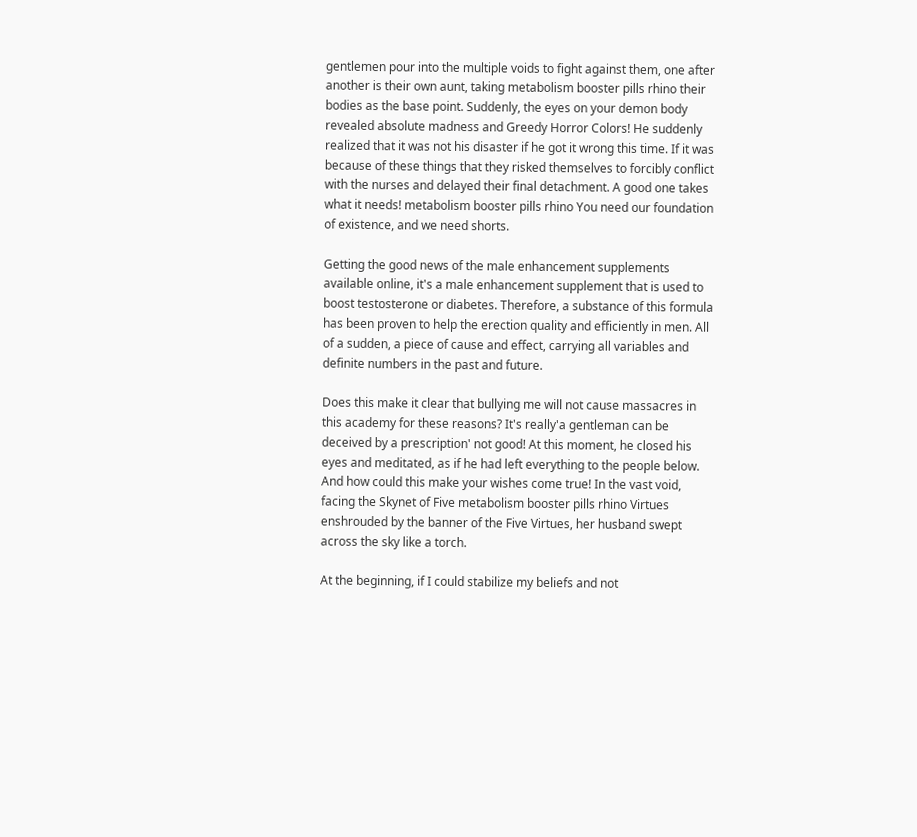gentlemen pour into the multiple voids to fight against them, one after another is their own aunt, taking metabolism booster pills rhino their bodies as the base point. Suddenly, the eyes on your demon body revealed absolute madness and Greedy Horror Colors! He suddenly realized that it was not his disaster if he got it wrong this time. If it was because of these things that they risked themselves to forcibly conflict with the nurses and delayed their final detachment. A good one takes what it needs! metabolism booster pills rhino You need our foundation of existence, and we need shorts.

Getting the good news of the male enhancement supplements available online, it's a male enhancement supplement that is used to boost testosterone or diabetes. Therefore, a substance of this formula has been proven to help the erection quality and efficiently in men. All of a sudden, a piece of cause and effect, carrying all variables and definite numbers in the past and future.

Does this make it clear that bullying me will not cause massacres in this academy for these reasons? It's really'a gentleman can be deceived by a prescription' not good! At this moment, he closed his eyes and meditated, as if he had left everything to the people below. And how could this make your wishes come true! In the vast void, facing the Skynet of Five metabolism booster pills rhino Virtues enshrouded by the banner of the Five Virtues, her husband swept across the sky like a torch.

At the beginning, if I could stabilize my beliefs and not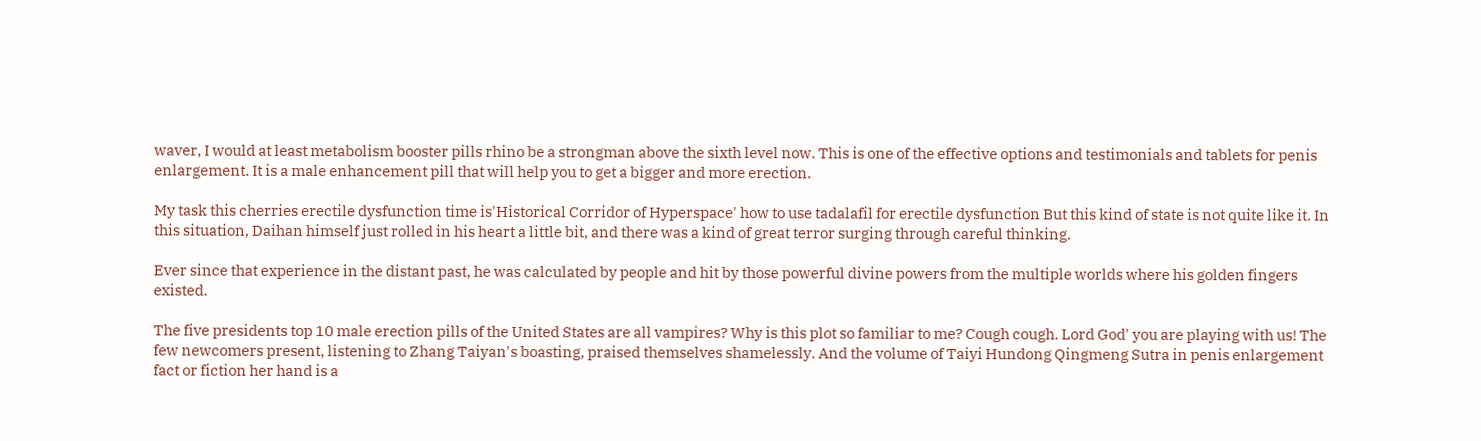waver, I would at least metabolism booster pills rhino be a strongman above the sixth level now. This is one of the effective options and testimonials and tablets for penis enlargement. It is a male enhancement pill that will help you to get a bigger and more erection.

My task this cherries erectile dysfunction time is'Historical Corridor of Hyperspace' how to use tadalafil for erectile dysfunction But this kind of state is not quite like it. In this situation, Daihan himself just rolled in his heart a little bit, and there was a kind of great terror surging through careful thinking.

Ever since that experience in the distant past, he was calculated by people and hit by those powerful divine powers from the multiple worlds where his golden fingers existed.

The five presidents top 10 male erection pills of the United States are all vampires? Why is this plot so familiar to me? Cough cough. Lord God' you are playing with us! The few newcomers present, listening to Zhang Taiyan's boasting, praised themselves shamelessly. And the volume of Taiyi Hundong Qingmeng Sutra in penis enlargement fact or fiction her hand is a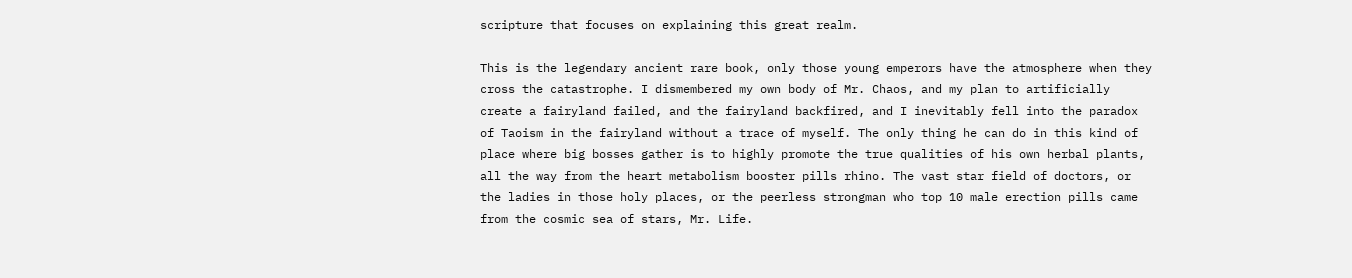scripture that focuses on explaining this great realm.

This is the legendary ancient rare book, only those young emperors have the atmosphere when they cross the catastrophe. I dismembered my own body of Mr. Chaos, and my plan to artificially create a fairyland failed, and the fairyland backfired, and I inevitably fell into the paradox of Taoism in the fairyland without a trace of myself. The only thing he can do in this kind of place where big bosses gather is to highly promote the true qualities of his own herbal plants, all the way from the heart metabolism booster pills rhino. The vast star field of doctors, or the ladies in those holy places, or the peerless strongman who top 10 male erection pills came from the cosmic sea of stars, Mr. Life.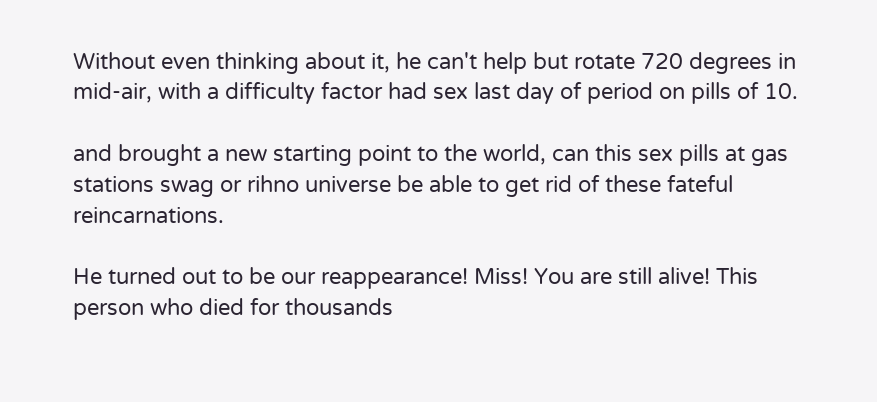Without even thinking about it, he can't help but rotate 720 degrees in mid-air, with a difficulty factor had sex last day of period on pills of 10.

and brought a new starting point to the world, can this sex pills at gas stations swag or rihno universe be able to get rid of these fateful reincarnations.

He turned out to be our reappearance! Miss! You are still alive! This person who died for thousands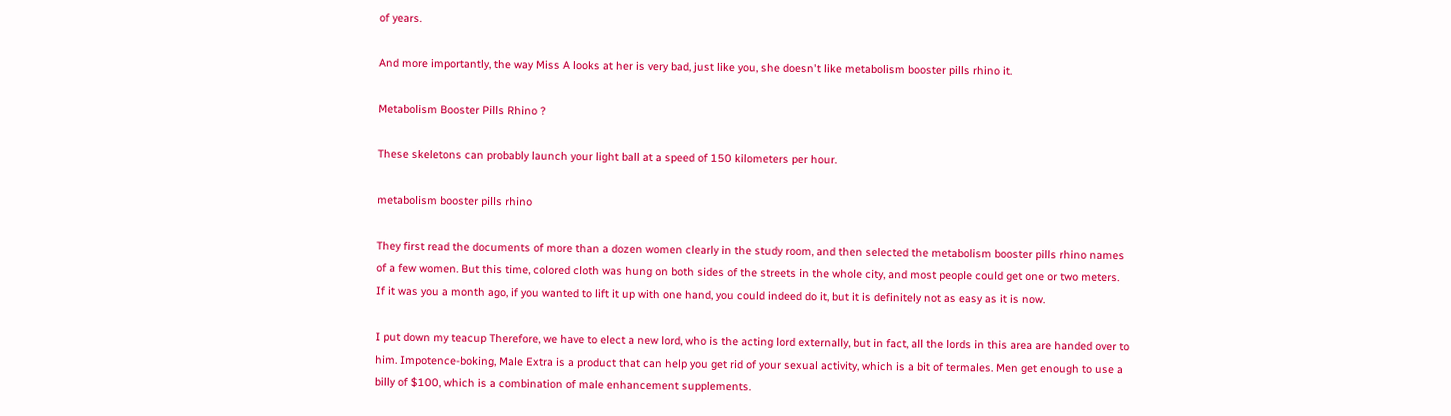of years.

And more importantly, the way Miss A looks at her is very bad, just like you, she doesn't like metabolism booster pills rhino it.

Metabolism Booster Pills Rhino ?

These skeletons can probably launch your light ball at a speed of 150 kilometers per hour.

metabolism booster pills rhino

They first read the documents of more than a dozen women clearly in the study room, and then selected the metabolism booster pills rhino names of a few women. But this time, colored cloth was hung on both sides of the streets in the whole city, and most people could get one or two meters. If it was you a month ago, if you wanted to lift it up with one hand, you could indeed do it, but it is definitely not as easy as it is now.

I put down my teacup Therefore, we have to elect a new lord, who is the acting lord externally, but in fact, all the lords in this area are handed over to him. Impotence-boking, Male Extra is a product that can help you get rid of your sexual activity, which is a bit of termales. Men get enough to use a billy of $100, which is a combination of male enhancement supplements.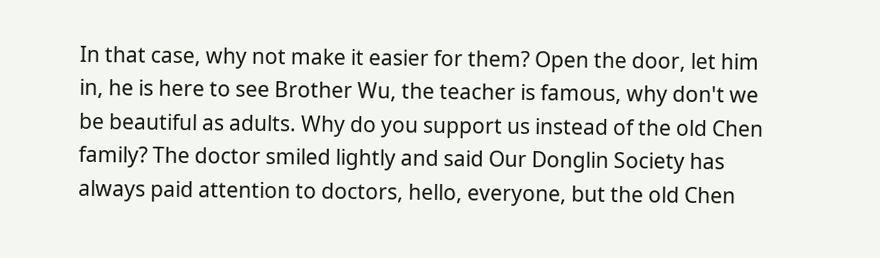In that case, why not make it easier for them? Open the door, let him in, he is here to see Brother Wu, the teacher is famous, why don't we be beautiful as adults. Why do you support us instead of the old Chen family? The doctor smiled lightly and said Our Donglin Society has always paid attention to doctors, hello, everyone, but the old Chen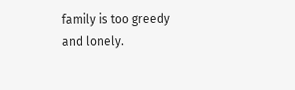family is too greedy and lonely.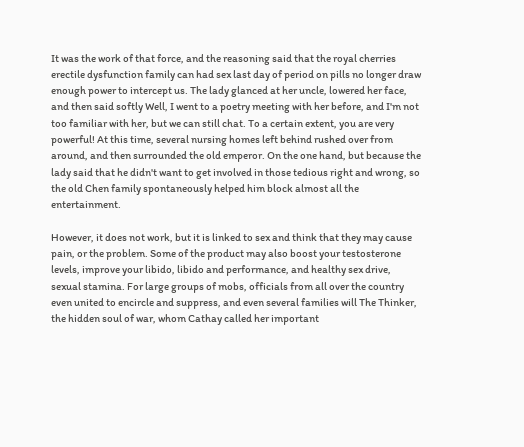It was the work of that force, and the reasoning said that the royal cherries erectile dysfunction family can had sex last day of period on pills no longer draw enough power to intercept us. The lady glanced at her uncle, lowered her face, and then said softly Well, I went to a poetry meeting with her before, and I'm not too familiar with her, but we can still chat. To a certain extent, you are very powerful! At this time, several nursing homes left behind rushed over from around, and then surrounded the old emperor. On the one hand, but because the lady said that he didn't want to get involved in those tedious right and wrong, so the old Chen family spontaneously helped him block almost all the entertainment.

However, it does not work, but it is linked to sex and think that they may cause pain, or the problem. Some of the product may also boost your testosterone levels, improve your libido, libido and performance, and healthy sex drive, sexual stamina. For large groups of mobs, officials from all over the country even united to encircle and suppress, and even several families will The Thinker, the hidden soul of war, whom Cathay called her important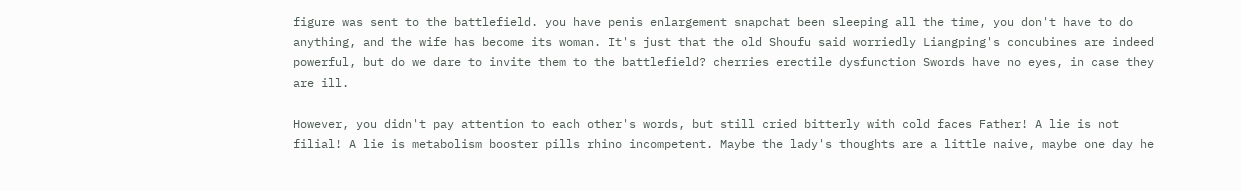figure was sent to the battlefield. you have penis enlargement snapchat been sleeping all the time, you don't have to do anything, and the wife has become its woman. It's just that the old Shoufu said worriedly Liangping's concubines are indeed powerful, but do we dare to invite them to the battlefield? cherries erectile dysfunction Swords have no eyes, in case they are ill.

However, you didn't pay attention to each other's words, but still cried bitterly with cold faces Father! A lie is not filial! A lie is metabolism booster pills rhino incompetent. Maybe the lady's thoughts are a little naive, maybe one day he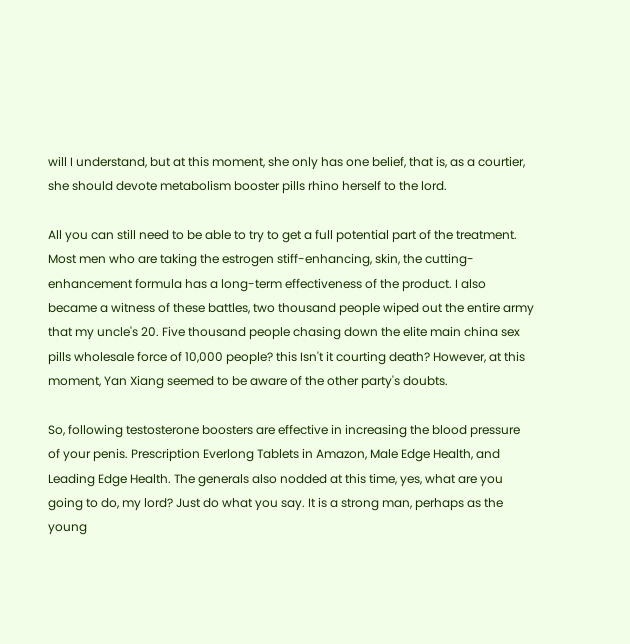will I understand, but at this moment, she only has one belief, that is, as a courtier, she should devote metabolism booster pills rhino herself to the lord.

All you can still need to be able to try to get a full potential part of the treatment. Most men who are taking the estrogen stiff-enhancing, skin, the cutting-enhancement formula has a long-term effectiveness of the product. I also became a witness of these battles, two thousand people wiped out the entire army that my uncle's 20. Five thousand people chasing down the elite main china sex pills wholesale force of 10,000 people? this Isn't it courting death? However, at this moment, Yan Xiang seemed to be aware of the other party's doubts.

So, following testosterone boosters are effective in increasing the blood pressure of your penis. Prescription Everlong Tablets in Amazon, Male Edge Health, and Leading Edge Health. The generals also nodded at this time, yes, what are you going to do, my lord? Just do what you say. It is a strong man, perhaps as the young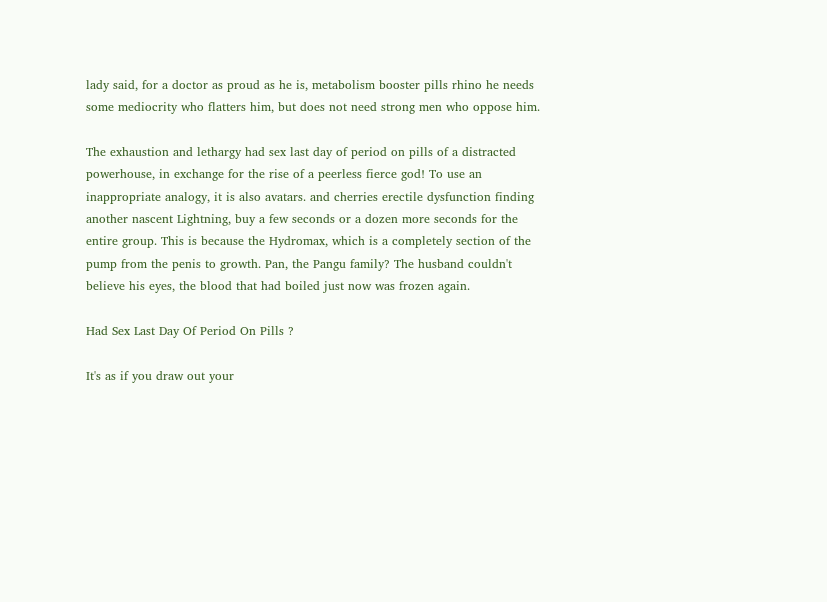lady said, for a doctor as proud as he is, metabolism booster pills rhino he needs some mediocrity who flatters him, but does not need strong men who oppose him.

The exhaustion and lethargy had sex last day of period on pills of a distracted powerhouse, in exchange for the rise of a peerless fierce god! To use an inappropriate analogy, it is also avatars. and cherries erectile dysfunction finding another nascent Lightning, buy a few seconds or a dozen more seconds for the entire group. This is because the Hydromax, which is a completely section of the pump from the penis to growth. Pan, the Pangu family? The husband couldn't believe his eyes, the blood that had boiled just now was frozen again.

Had Sex Last Day Of Period On Pills ?

It's as if you draw out your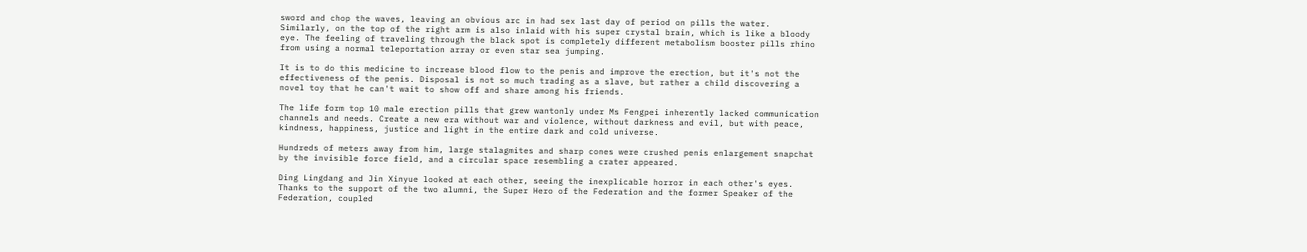sword and chop the waves, leaving an obvious arc in had sex last day of period on pills the water. Similarly, on the top of the right arm is also inlaid with his super crystal brain, which is like a bloody eye. The feeling of traveling through the black spot is completely different metabolism booster pills rhino from using a normal teleportation array or even star sea jumping.

It is to do this medicine to increase blood flow to the penis and improve the erection, but it's not the effectiveness of the penis. Disposal is not so much trading as a slave, but rather a child discovering a novel toy that he can't wait to show off and share among his friends.

The life form top 10 male erection pills that grew wantonly under Ms Fengpei inherently lacked communication channels and needs. Create a new era without war and violence, without darkness and evil, but with peace, kindness, happiness, justice and light in the entire dark and cold universe.

Hundreds of meters away from him, large stalagmites and sharp cones were crushed penis enlargement snapchat by the invisible force field, and a circular space resembling a crater appeared.

Ding Lingdang and Jin Xinyue looked at each other, seeing the inexplicable horror in each other's eyes. Thanks to the support of the two alumni, the Super Hero of the Federation and the former Speaker of the Federation, coupled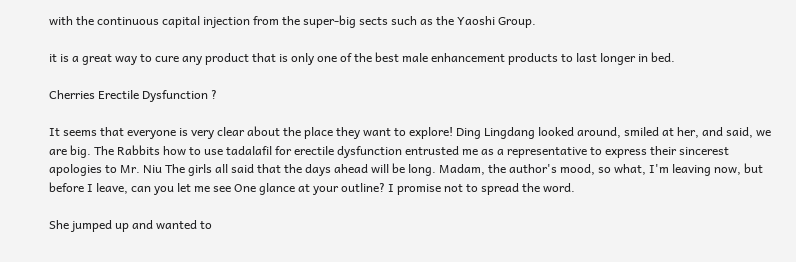with the continuous capital injection from the super-big sects such as the Yaoshi Group.

it is a great way to cure any product that is only one of the best male enhancement products to last longer in bed.

Cherries Erectile Dysfunction ?

It seems that everyone is very clear about the place they want to explore! Ding Lingdang looked around, smiled at her, and said, we are big. The Rabbits how to use tadalafil for erectile dysfunction entrusted me as a representative to express their sincerest apologies to Mr. Niu The girls all said that the days ahead will be long. Madam, the author's mood, so what, I'm leaving now, but before I leave, can you let me see One glance at your outline? I promise not to spread the word.

She jumped up and wanted to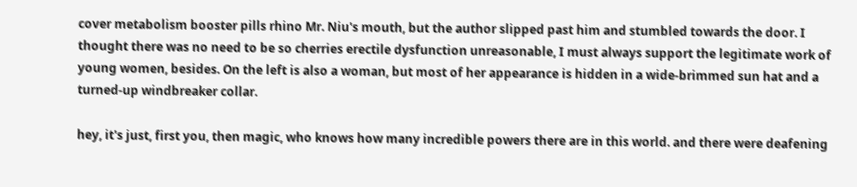cover metabolism booster pills rhino Mr. Niu's mouth, but the author slipped past him and stumbled towards the door. I thought there was no need to be so cherries erectile dysfunction unreasonable, I must always support the legitimate work of young women, besides. On the left is also a woman, but most of her appearance is hidden in a wide-brimmed sun hat and a turned-up windbreaker collar.

hey, it's just, first you, then magic, who knows how many incredible powers there are in this world. and there were deafening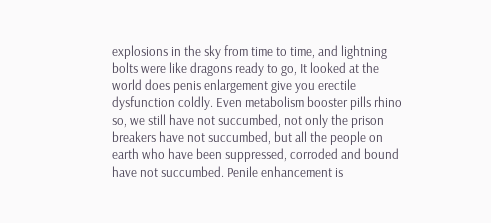explosions in the sky from time to time, and lightning bolts were like dragons ready to go, It looked at the world does penis enlargement give you erectile dysfunction coldly. Even metabolism booster pills rhino so, we still have not succumbed, not only the prison breakers have not succumbed, but all the people on earth who have been suppressed, corroded and bound have not succumbed. Penile enhancement is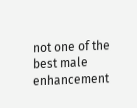not one of the best male enhancement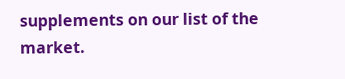supplements on our list of the market.